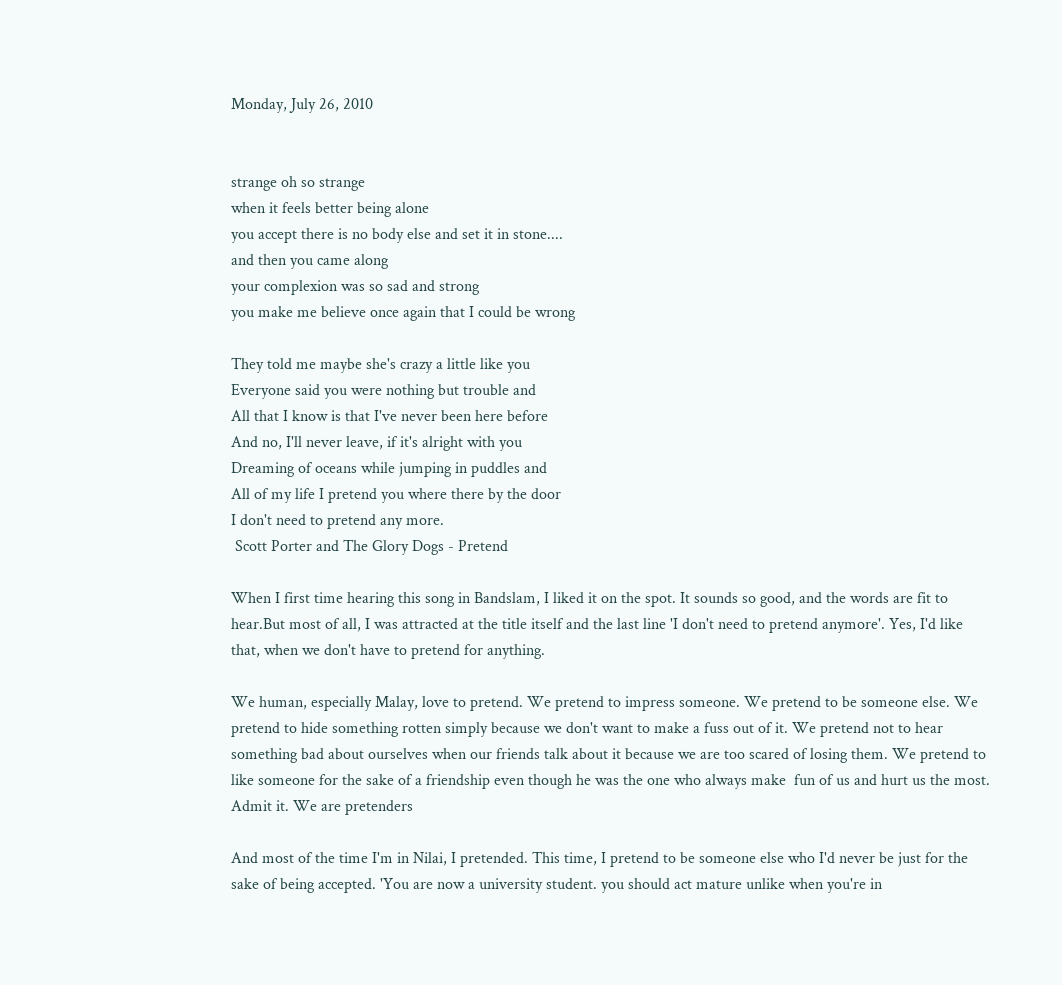Monday, July 26, 2010


strange oh so strange
when it feels better being alone
you accept there is no body else and set it in stone....
and then you came along
your complexion was so sad and strong
you make me believe once again that I could be wrong

They told me maybe she's crazy a little like you
Everyone said you were nothing but trouble and
All that I know is that I've never been here before
And no, I'll never leave, if it's alright with you
Dreaming of oceans while jumping in puddles and
All of my life I pretend you where there by the door
I don't need to pretend any more.
 Scott Porter and The Glory Dogs - Pretend

When I first time hearing this song in Bandslam, I liked it on the spot. It sounds so good, and the words are fit to hear.But most of all, I was attracted at the title itself and the last line 'I don't need to pretend anymore'. Yes, I'd like that, when we don't have to pretend for anything.

We human, especially Malay, love to pretend. We pretend to impress someone. We pretend to be someone else. We pretend to hide something rotten simply because we don't want to make a fuss out of it. We pretend not to hear something bad about ourselves when our friends talk about it because we are too scared of losing them. We pretend to like someone for the sake of a friendship even though he was the one who always make  fun of us and hurt us the most. Admit it. We are pretenders

And most of the time I'm in Nilai, I pretended. This time, I pretend to be someone else who I'd never be just for the sake of being accepted. 'You are now a university student. you should act mature unlike when you're in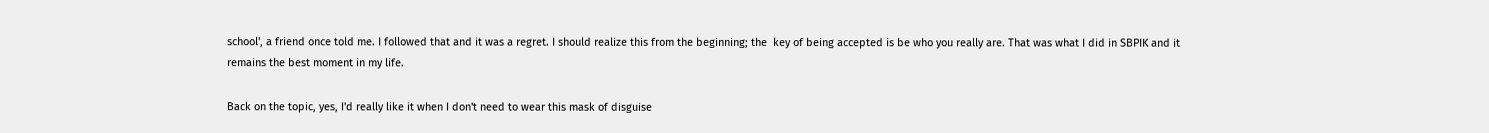school', a friend once told me. I followed that and it was a regret. I should realize this from the beginning; the  key of being accepted is be who you really are. That was what I did in SBPIK and it remains the best moment in my life.

Back on the topic, yes, I'd really like it when I don't need to wear this mask of disguise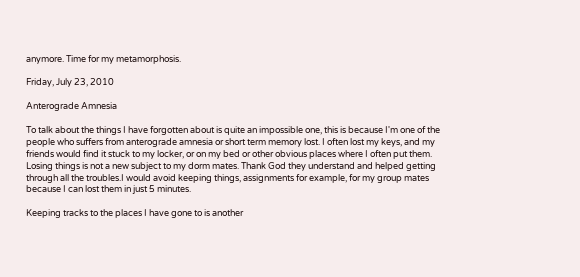anymore. Time for my metamorphosis.

Friday, July 23, 2010

Anterograde Amnesia

To talk about the things I have forgotten about is quite an impossible one, this is because I'm one of the people who suffers from anterograde amnesia or short term memory lost. I often lost my keys, and my friends would find it stuck to my locker, or on my bed or other obvious places where I often put them. Losing things is not a new subject to my dorm mates. Thank God they understand and helped getting through all the troubles.I would avoid keeping things, assignments for example, for my group mates because I can lost them in just 5 minutes.

Keeping tracks to the places I have gone to is another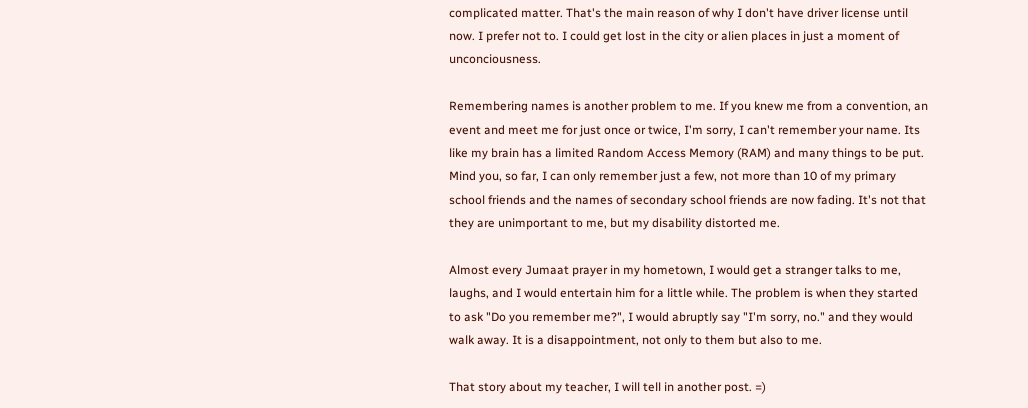complicated matter. That's the main reason of why I don't have driver license until now. I prefer not to. I could get lost in the city or alien places in just a moment of  unconciousness.

Remembering names is another problem to me. If you knew me from a convention, an event and meet me for just once or twice, I'm sorry, I can't remember your name. Its like my brain has a limited Random Access Memory (RAM) and many things to be put. Mind you, so far, I can only remember just a few, not more than 10 of my primary school friends and the names of secondary school friends are now fading. It's not that they are unimportant to me, but my disability distorted me.

Almost every Jumaat prayer in my hometown, I would get a stranger talks to me, laughs, and I would entertain him for a little while. The problem is when they started to ask "Do you remember me?", I would abruptly say "I'm sorry, no." and they would walk away. It is a disappointment, not only to them but also to me.

That story about my teacher, I will tell in another post. =)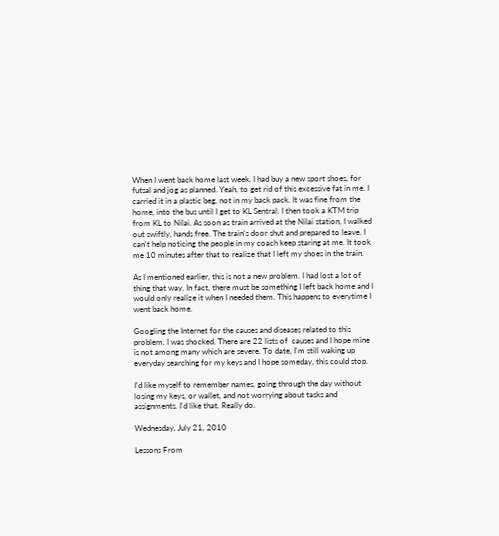When I went back home last week, I had buy a new sport shoes, for futsal and jog as planned. Yeah, to get rid of this excessive fat in me. I carried it in a plastic beg, not in my back pack. It was fine from the home, into the bus until I get to KL Sentral. I then took a KTM trip from KL to Nilai. As soon as train arrived at the Nilai station, I walked out swiftly, hands free. The train's door shut and prepared to leave. I can't help noticing the people in my coach keep staring at me. It took me 10 minutes after that to realize that I left my shoes in the train.

As I mentioned earlier, this is not a new problem. I had lost a lot of thing that way. In fact, there must be something I left back home and I would only realize it when I needed them. This happens to everytime I went back home.

Googling the Internet for the causes and diseases related to this problem, I was shocked. There are 22 lists of  causes and I hope mine is not among many which are severe. To date, I'm still waking up everyday searching for my keys and I hope someday, this could stop.

I'd like myself to remember names, going through the day without losing my keys, or wallet, and not worrying about tasks and assignments. I'd like that. Really do.

Wednesday, July 21, 2010

Lessons From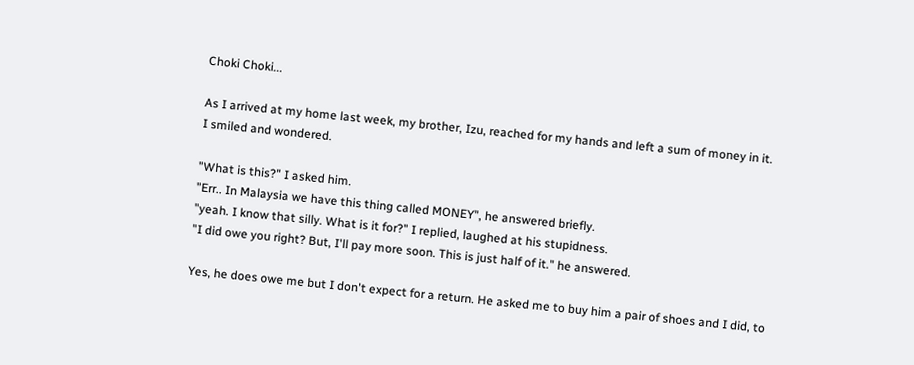Choki Choki...

As I arrived at my home last week, my brother, Izu, reached for my hands and left a sum of money in it.
I smiled and wondered.

"What is this?" I asked him.
"Err.. In Malaysia we have this thing called MONEY", he answered briefly.
"yeah. I know that silly. What is it for?" I replied, laughed at his stupidness.
"I did owe you right? But, I'll pay more soon. This is just half of it." he answered.

Yes, he does owe me but I don't expect for a return. He asked me to buy him a pair of shoes and I did, to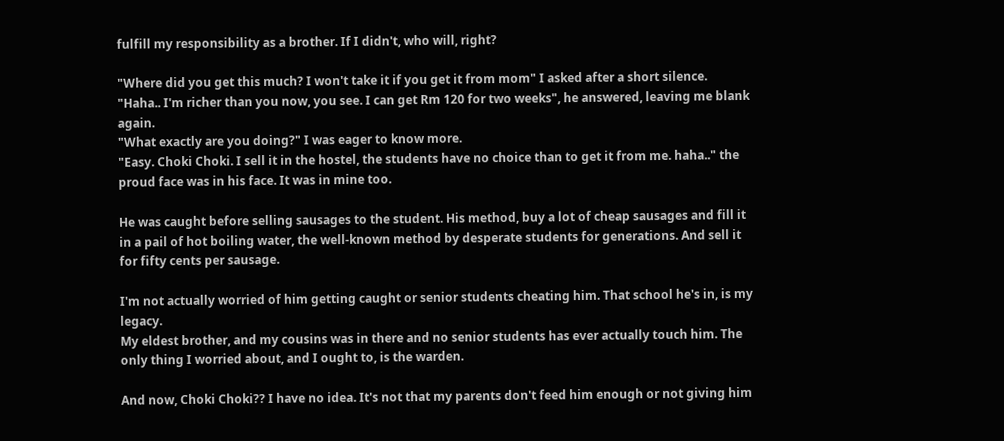fulfill my responsibility as a brother. If I didn't, who will, right?

"Where did you get this much? I won't take it if you get it from mom" I asked after a short silence.
"Haha.. I'm richer than you now, you see. I can get Rm 120 for two weeks", he answered, leaving me blank again.
"What exactly are you doing?" I was eager to know more.
"Easy. Choki Choki. I sell it in the hostel, the students have no choice than to get it from me. haha.." the proud face was in his face. It was in mine too.

He was caught before selling sausages to the student. His method, buy a lot of cheap sausages and fill it in a pail of hot boiling water, the well-known method by desperate students for generations. And sell it for fifty cents per sausage.

I'm not actually worried of him getting caught or senior students cheating him. That school he's in, is my legacy.
My eldest brother, and my cousins was in there and no senior students has ever actually touch him. The only thing I worried about, and I ought to, is the warden.

And now, Choki Choki?? I have no idea. It's not that my parents don't feed him enough or not giving him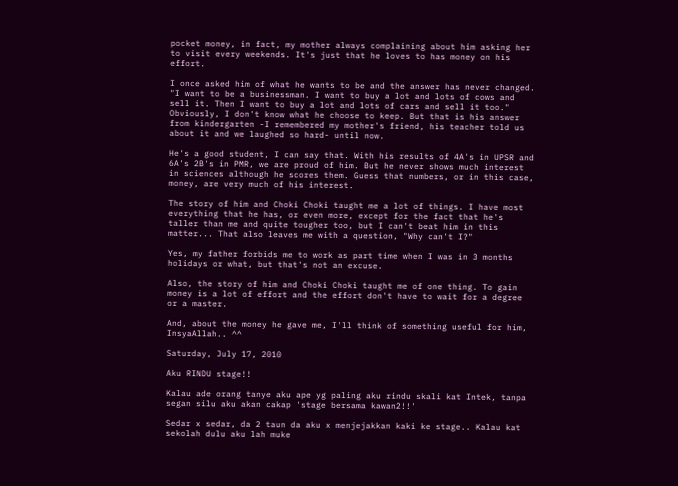pocket money, in fact, my mother always complaining about him asking her to visit every weekends. It's just that he loves to has money on his effort.

I once asked him of what he wants to be and the answer has never changed. "I want to be a businessman. I want to buy a lot and lots of cows and sell it. Then I want to buy a lot and lots of cars and sell it too." Obviously, I don't know what he choose to keep. But that is his answer from kindergarten -I remembered my mother's friend, his teacher told us about it and we laughed so hard- until now.

He's a good student, I can say that. With his results of 4A's in UPSR and 6A's 2B's in PMR, we are proud of him. But he never shows much interest in sciences although he scores them. Guess that numbers, or in this case, money, are very much of his interest.

The story of him and Choki Choki taught me a lot of things. I have most everything that he has, or even more, except for the fact that he's taller than me and quite tougher too, but I can't beat him in this matter... That also leaves me with a question, "Why can't I?"

Yes, my father forbids me to work as part time when I was in 3 months holidays or what, but that's not an excuse.

Also, the story of him and Choki Choki taught me of one thing. To gain money is a lot of effort and the effort don't have to wait for a degree or a master.

And, about the money he gave me, I'll think of something useful for him, InsyaAllah.. ^^

Saturday, July 17, 2010

Aku RINDU stage!!

Kalau ade orang tanye aku ape yg paling aku rindu skali kat Intek, tanpa segan silu aku akan cakap 'stage bersama kawan2!!'

Sedar x sedar, da 2 taun da aku x menjejakkan kaki ke stage.. Kalau kat sekolah dulu aku lah muke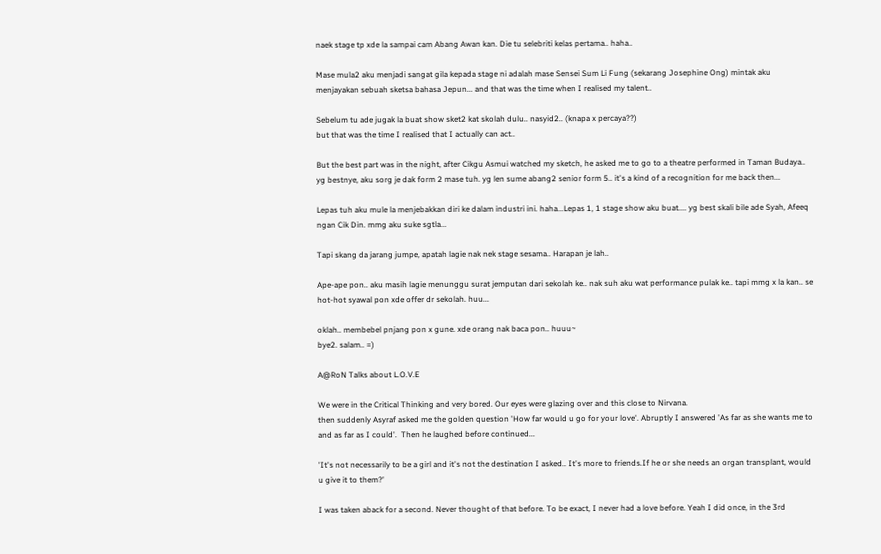naek stage tp xde la sampai cam Abang Awan kan. Die tu selebriti kelas pertama.. haha..

Mase mula2 aku menjadi sangat gila kepada stage ni adalah mase Sensei Sum Li Fung (sekarang Josephine Ong) mintak aku menjayakan sebuah sketsa bahasa Jepun... and that was the time when I realised my talent..

Sebelum tu ade jugak la buat show sket2 kat skolah dulu.. nasyid2.. (knapa x percaya??)
but that was the time I realised that I actually can act..

But the best part was in the night, after Cikgu Asmui watched my sketch, he asked me to go to a theatre performed in Taman Budaya.. yg bestnye, aku sorg je dak form 2 mase tuh. yg len sume abang2 senior form 5.. it's a kind of a recognition for me back then...

Lepas tuh aku mule la menjebakkan diri ke dalam industri ini. haha...Lepas 1, 1 stage show aku buat.... yg best skali bile ade Syah, Afeeq ngan Cik Din. mmg aku suke sgtla...

Tapi skang da jarang jumpe, apatah lagie nak nek stage sesama.. Harapan je lah..

Ape-ape pon.. aku masih lagie menunggu surat jemputan dari sekolah ke.. nak suh aku wat performance pulak ke.. tapi mmg x la kan.. se hot-hot syawal pon xde offer dr sekolah. huu...

oklah.. membebel pnjang pon x gune. xde orang nak baca pon.. huuu~
bye2. salam.. =)

A@RoN Talks about L.O.V.E

We were in the Critical Thinking and very bored. Our eyes were glazing over and this close to Nirvana.
then suddenly Asyraf asked me the golden question 'How far would u go for your love'. Abruptly I answered 'As far as she wants me to and as far as I could'.  Then he laughed before continued...

'It's not necessarily to be a girl and it's not the destination I asked.. It's more to friends.If he or she needs an organ transplant, would u give it to them?'

I was taken aback for a second. Never thought of that before. To be exact, I never had a love before. Yeah I did once, in the 3rd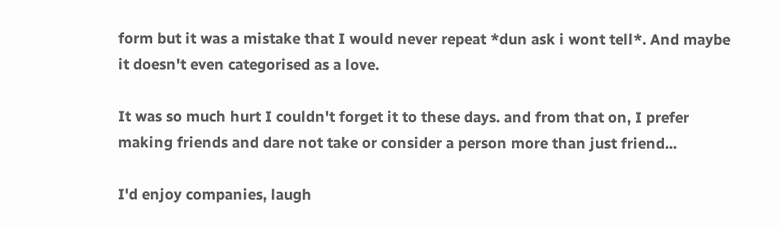form but it was a mistake that I would never repeat *dun ask i wont tell*. And maybe it doesn't even categorised as a love.

It was so much hurt I couldn't forget it to these days. and from that on, I prefer making friends and dare not take or consider a person more than just friend...

I'd enjoy companies, laugh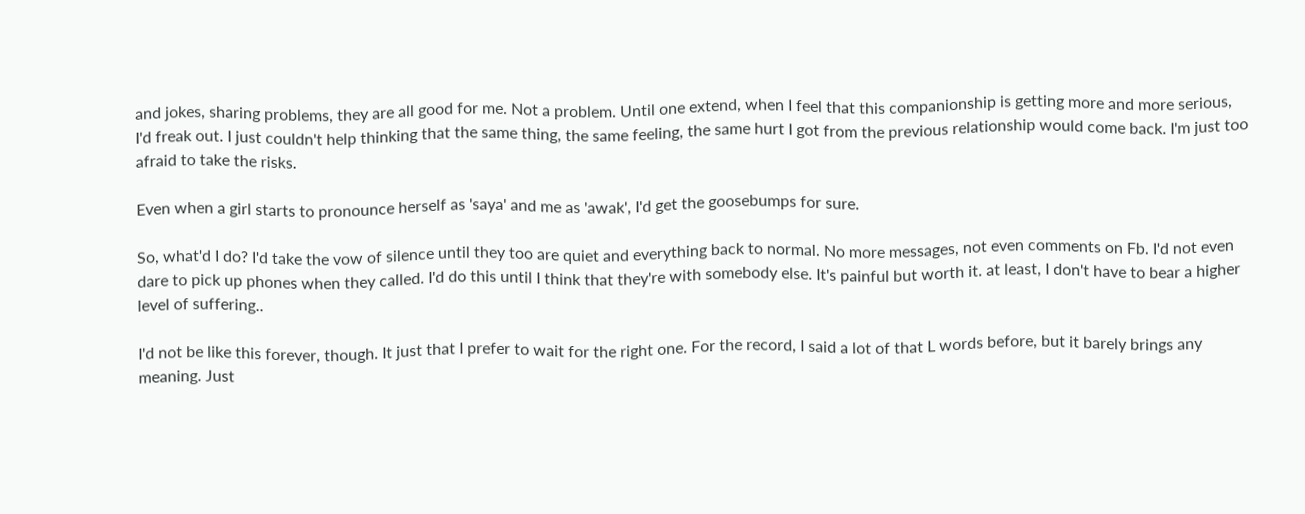and jokes, sharing problems, they are all good for me. Not a problem. Until one extend, when I feel that this companionship is getting more and more serious, I'd freak out. I just couldn't help thinking that the same thing, the same feeling, the same hurt I got from the previous relationship would come back. I'm just too afraid to take the risks.

Even when a girl starts to pronounce herself as 'saya' and me as 'awak', I'd get the goosebumps for sure.

So, what'd I do? I'd take the vow of silence until they too are quiet and everything back to normal. No more messages, not even comments on Fb. I'd not even dare to pick up phones when they called. I'd do this until I think that they're with somebody else. It's painful but worth it. at least, I don't have to bear a higher level of suffering..

I'd not be like this forever, though. It just that I prefer to wait for the right one. For the record, I said a lot of that L words before, but it barely brings any meaning. Just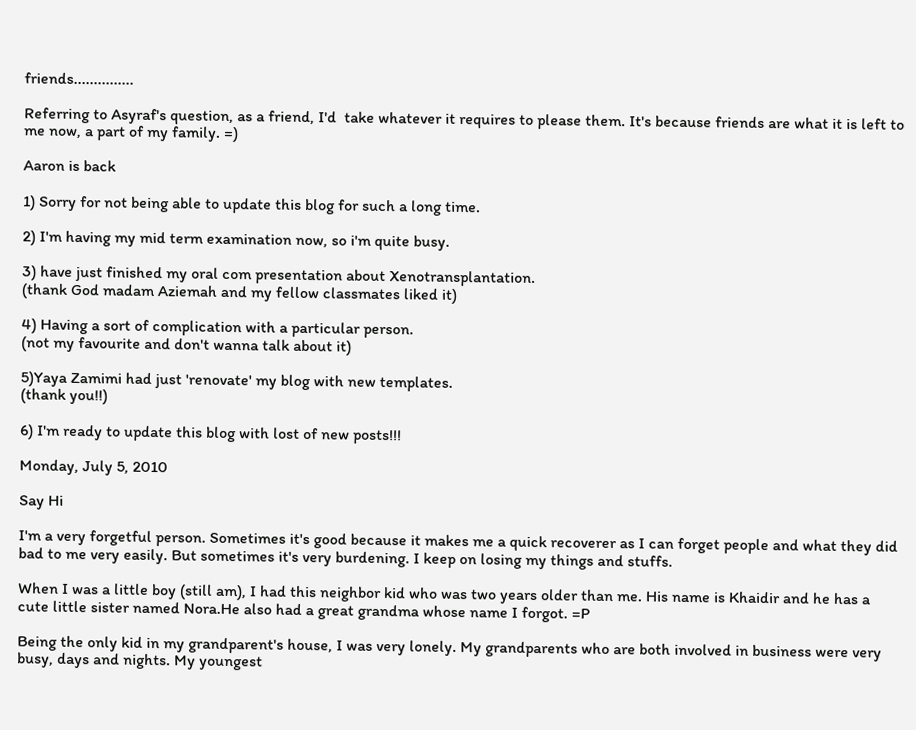friends...............

Referring to Asyraf's question, as a friend, I'd  take whatever it requires to please them. It's because friends are what it is left to me now, a part of my family. =)

Aaron is back

1) Sorry for not being able to update this blog for such a long time.

2) I'm having my mid term examination now, so i'm quite busy.

3) have just finished my oral com presentation about Xenotransplantation.
(thank God madam Aziemah and my fellow classmates liked it)

4) Having a sort of complication with a particular person.
(not my favourite and don't wanna talk about it)

5)Yaya Zamimi had just 'renovate' my blog with new templates.
(thank you!!)

6) I'm ready to update this blog with lost of new posts!!!

Monday, July 5, 2010

Say Hi

I'm a very forgetful person. Sometimes it's good because it makes me a quick recoverer as I can forget people and what they did bad to me very easily. But sometimes it's very burdening. I keep on losing my things and stuffs.

When I was a little boy (still am), I had this neighbor kid who was two years older than me. His name is Khaidir and he has a cute little sister named Nora.He also had a great grandma whose name I forgot. =P

Being the only kid in my grandparent's house, I was very lonely. My grandparents who are both involved in business were very busy, days and nights. My youngest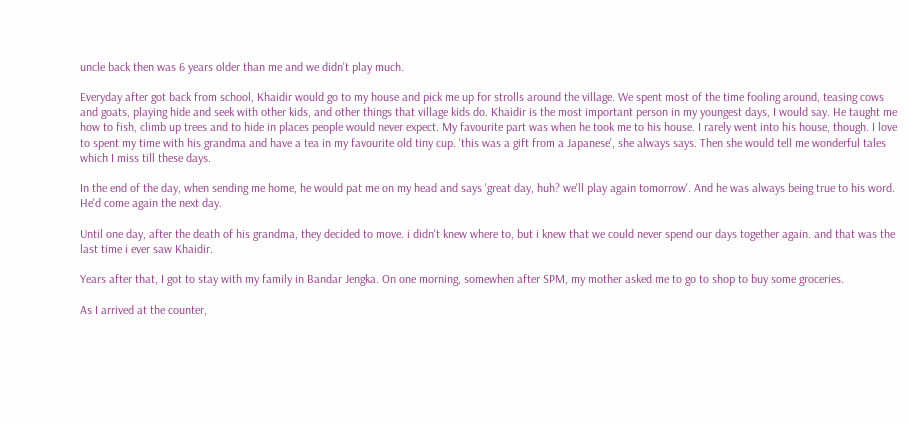uncle back then was 6 years older than me and we didn't play much.

Everyday after got back from school, Khaidir would go to my house and pick me up for strolls around the village. We spent most of the time fooling around, teasing cows and goats, playing hide and seek with other kids, and other things that village kids do. Khaidir is the most important person in my youngest days, I would say. He taught me how to fish, climb up trees and to hide in places people would never expect. My favourite part was when he took me to his house. I rarely went into his house, though. I love to spent my time with his grandma and have a tea in my favourite old tiny cup. 'this was a gift from a Japanese', she always says. Then she would tell me wonderful tales which I miss till these days.

In the end of the day, when sending me home, he would pat me on my head and says 'great day, huh? we'll play again tomorrow'. And he was always being true to his word. He'd come again the next day.

Until one day, after the death of his grandma, they decided to move. i didn't knew where to, but i knew that we could never spend our days together again. and that was the last time i ever saw Khaidir.

Years after that, I got to stay with my family in Bandar Jengka. On one morning, somewhen after SPM, my mother asked me to go to shop to buy some groceries.

As I arrived at the counter,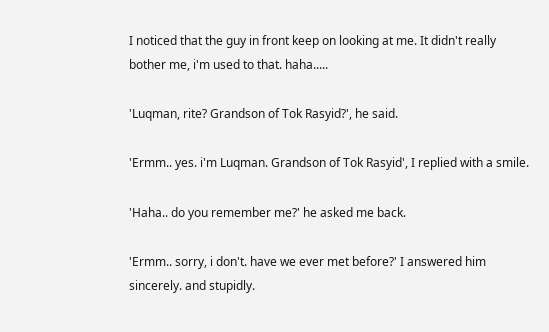I noticed that the guy in front keep on looking at me. It didn't really bother me, i'm used to that. haha.....

'Luqman, rite? Grandson of Tok Rasyid?', he said.

'Ermm.. yes. i'm Luqman. Grandson of Tok Rasyid', I replied with a smile.

'Haha.. do you remember me?' he asked me back.

'Ermm.. sorry, i don't. have we ever met before?' I answered him sincerely. and stupidly.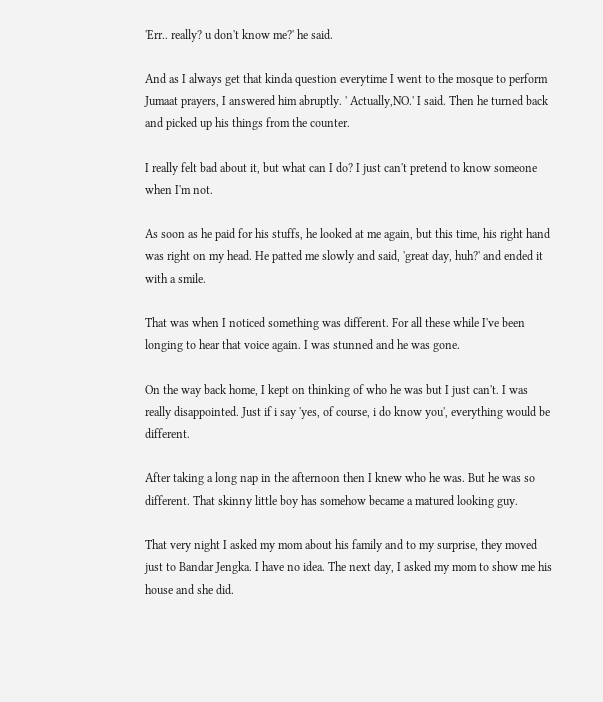'Err.. really? u don't know me?' he said.

And as I always get that kinda question everytime I went to the mosque to perform Jumaat prayers, I answered him abruptly. ' Actually,NO.' I said. Then he turned back and picked up his things from the counter.

I really felt bad about it, but what can I do? I just can't pretend to know someone when I'm not.

As soon as he paid for his stuffs, he looked at me again, but this time, his right hand was right on my head. He patted me slowly and said, 'great day, huh?' and ended it with a smile.

That was when I noticed something was different. For all these while I've been longing to hear that voice again. I was stunned and he was gone.

On the way back home, I kept on thinking of who he was but I just can't. I was really disappointed. Just if i say 'yes, of course, i do know you', everything would be different.

After taking a long nap in the afternoon then I knew who he was. But he was so different. That skinny little boy has somehow became a matured looking guy.

That very night I asked my mom about his family and to my surprise, they moved just to Bandar Jengka. I have no idea. The next day, I asked my mom to show me his house and she did.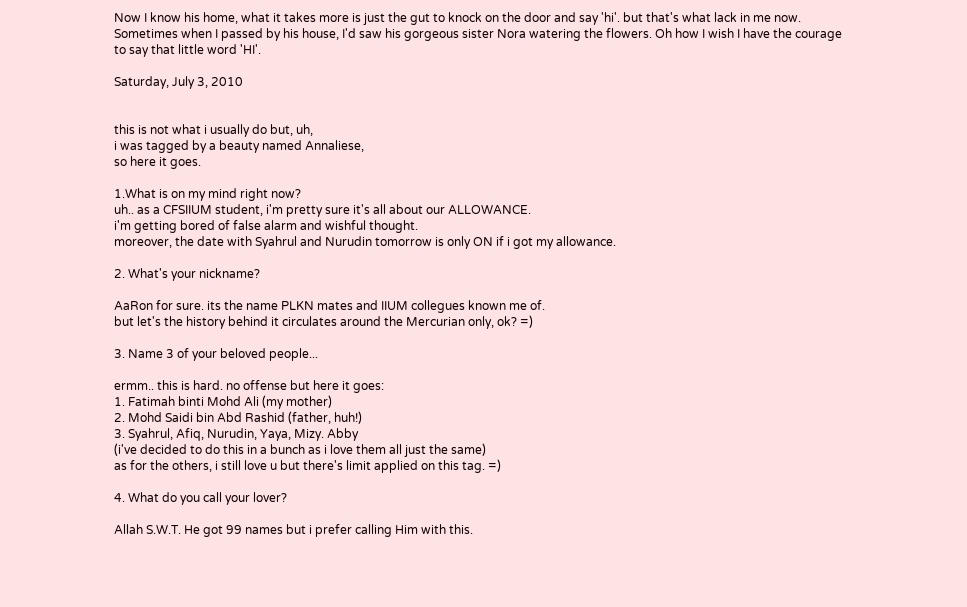Now I know his home, what it takes more is just the gut to knock on the door and say 'hi'. but that's what lack in me now. Sometimes when I passed by his house, I'd saw his gorgeous sister Nora watering the flowers. Oh how I wish I have the courage to say that little word 'HI'.

Saturday, July 3, 2010


this is not what i usually do but, uh,
i was tagged by a beauty named Annaliese,
so here it goes.

1.What is on my mind right now?
uh.. as a CFSIIUM student, i'm pretty sure it's all about our ALLOWANCE.
i'm getting bored of false alarm and wishful thought.
moreover, the date with Syahrul and Nurudin tomorrow is only ON if i got my allowance.

2. What's your nickname?

AaRon for sure. its the name PLKN mates and IIUM collegues known me of.
but let's the history behind it circulates around the Mercurian only, ok? =)

3. Name 3 of your beloved people...

ermm.. this is hard. no offense but here it goes:
1. Fatimah binti Mohd Ali (my mother)
2. Mohd Saidi bin Abd Rashid (father, huh!)
3. Syahrul, Afiq, Nurudin, Yaya, Mizy. Abby
(i've decided to do this in a bunch as i love them all just the same)
as for the others, i still love u but there's limit applied on this tag. =)

4. What do you call your lover?

Allah S.W.T. He got 99 names but i prefer calling Him with this.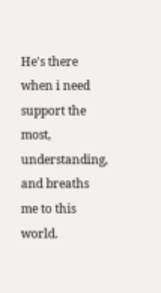He's there when i need support the most, understanding, and breaths me to this world.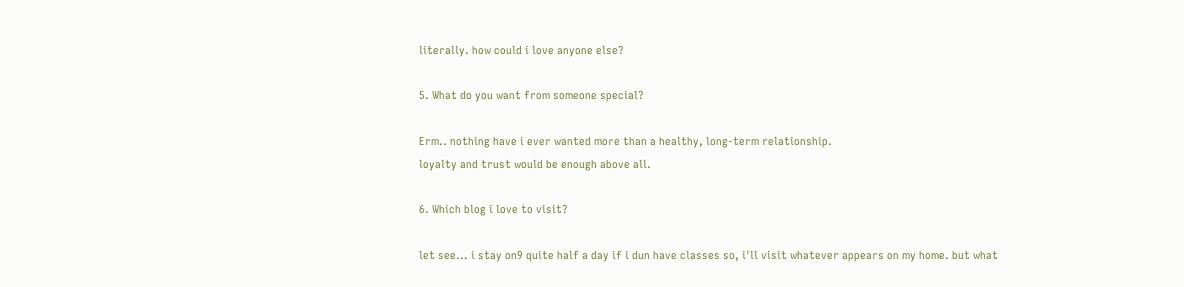literally. how could i love anyone else?

5. What do you want from someone special?

Erm.. nothing have i ever wanted more than a healthy, long-term relationship.
loyalty and trust would be enough above all.

6. Which blog i love to visit?

let see... i stay on9 quite half a day if i dun have classes so, i'll visit whatever appears on my home. but what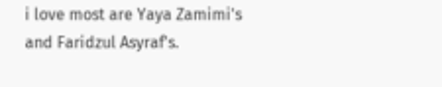i love most are Yaya Zamimi's and Faridzul Asyraf's.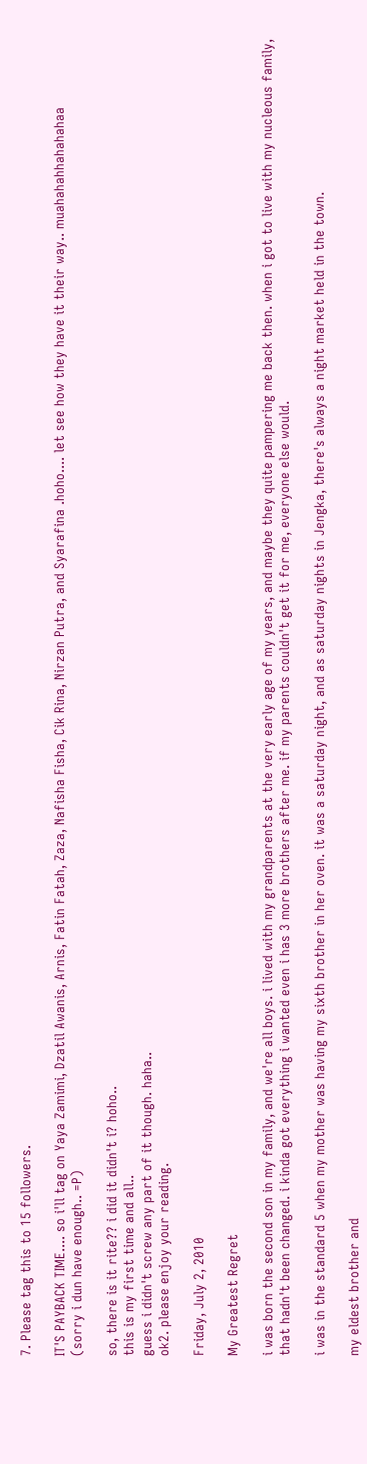7. Please tag this to 15 followers.

IT'S PAYBACK TIME.... so i'll tag on Yaya Zamimi, Dzatil Awanis, Arnis, Fatin Fatah, Zaza, Nafisha Fisha, Cik Rina, Nirzan Putra, and Syarafina .hoho.... let see how they have it their way.. muahahahhahahahaa
(sorry i dun have enough.. =P)

so, there is it rite?? i did it didn't i? hoho..
this is my first time and all..
guess i didn't screw any part of it though. haha..
ok2. please enjoy your reading.

Friday, July 2, 2010

My Greatest Regret

i was born the second son in my family, and we're all boys. i lived with my grandparents at the very early age of my years, and maybe they quite pampering me back then. when i got to live with my nucleous family, that hadn't been changed. i kinda got everything i wanted even i has 3 more brothers after me. if my parents couldn't get it for me, everyone else would.

i was in the standard 5 when my mother was having my sixth brother in her oven. it was a saturday night, and as saturday nights in Jengka, there's always a night market held in the town.

my eldest brother and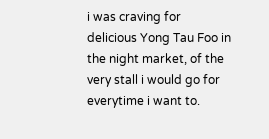i was craving for delicious Yong Tau Foo in the night market, of the very stall i would go for everytime i want to.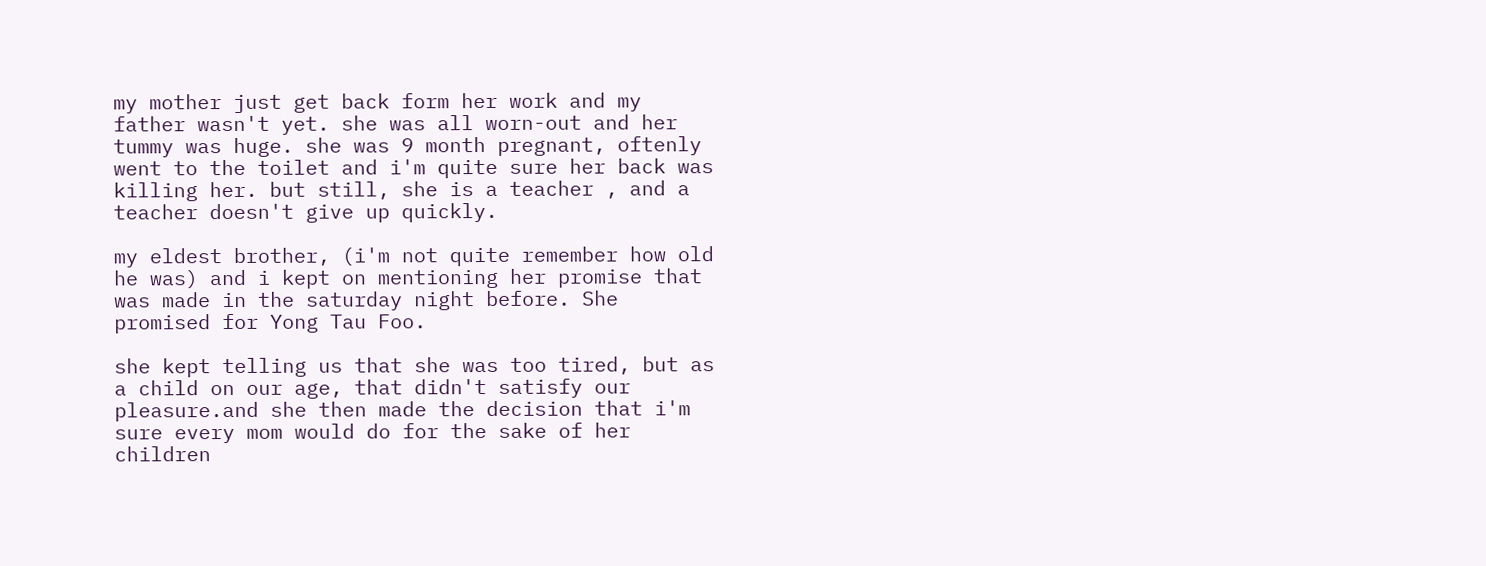my mother just get back form her work and my father wasn't yet. she was all worn-out and her tummy was huge. she was 9 month pregnant, oftenly went to the toilet and i'm quite sure her back was killing her. but still, she is a teacher , and a teacher doesn't give up quickly.

my eldest brother, (i'm not quite remember how old he was) and i kept on mentioning her promise that was made in the saturday night before. She promised for Yong Tau Foo.

she kept telling us that she was too tired, but as a child on our age, that didn't satisfy our pleasure.and she then made the decision that i'm sure every mom would do for the sake of her children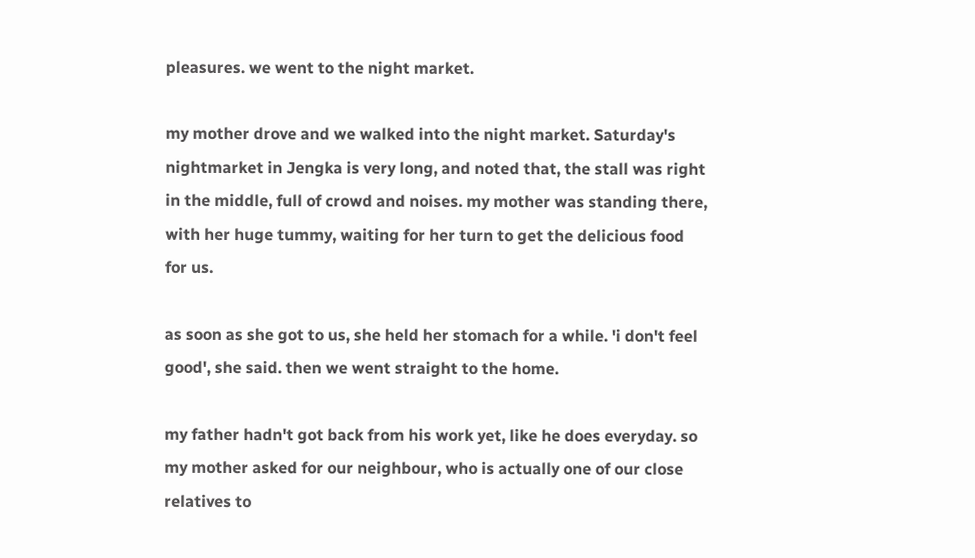pleasures. we went to the night market.

my mother drove and we walked into the night market. Saturday's nightmarket in Jengka is very long, and noted that, the stall was right in the middle, full of crowd and noises. my mother was standing there, with her huge tummy, waiting for her turn to get the delicious food for us.

as soon as she got to us, she held her stomach for a while. 'i don't feel good', she said. then we went straight to the home.

my father hadn't got back from his work yet, like he does everyday. so my mother asked for our neighbour, who is actually one of our close relatives to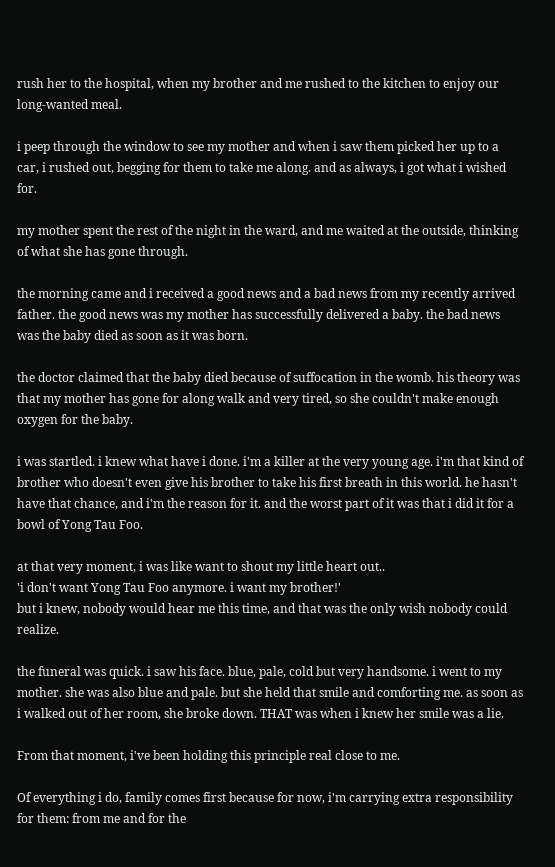rush her to the hospital, when my brother and me rushed to the kitchen to enjoy our long-wanted meal.

i peep through the window to see my mother and when i saw them picked her up to a car, i rushed out, begging for them to take me along. and as always, i got what i wished for.

my mother spent the rest of the night in the ward, and me waited at the outside, thinking of what she has gone through.

the morning came and i received a good news and a bad news from my recently arrived father. the good news was my mother has successfully delivered a baby. the bad news was the baby died as soon as it was born.

the doctor claimed that the baby died because of suffocation in the womb. his theory was that my mother has gone for along walk and very tired, so she couldn't make enough oxygen for the baby.

i was startled. i knew what have i done. i'm a killer at the very young age. i'm that kind of brother who doesn't even give his brother to take his first breath in this world. he hasn't have that chance, and i'm the reason for it. and the worst part of it was that i did it for a bowl of Yong Tau Foo.

at that very moment, i was like want to shout my little heart out..
'i don't want Yong Tau Foo anymore. i want my brother!'
but i knew, nobody would hear me this time, and that was the only wish nobody could realize.

the funeral was quick. i saw his face. blue, pale, cold but very handsome. i went to my mother. she was also blue and pale. but she held that smile and comforting me. as soon as i walked out of her room, she broke down. THAT was when i knew her smile was a lie.

From that moment, i've been holding this principle real close to me.

Of everything i do, family comes first because for now, i'm carrying extra responsibility for them: from me and for the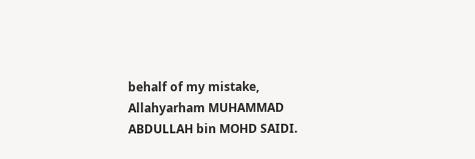behalf of my mistake, Allahyarham MUHAMMAD ABDULLAH bin MOHD SAIDI.